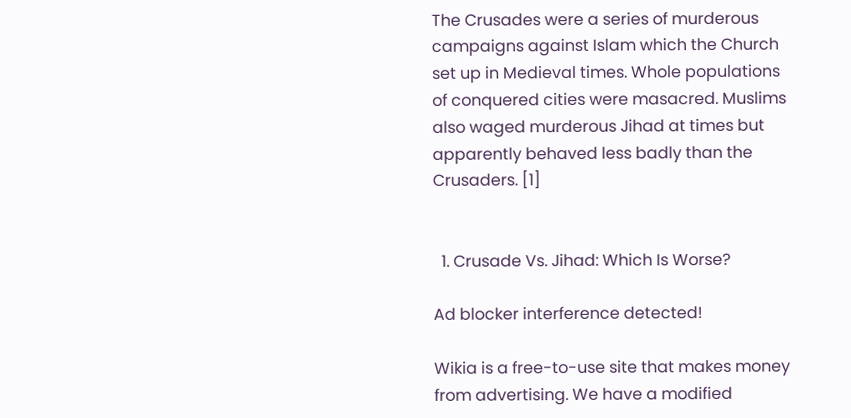The Crusades were a series of murderous campaigns against Islam which the Church set up in Medieval times. Whole populations of conquered cities were masacred. Muslims also waged murderous Jihad at times but apparently behaved less badly than the Crusaders. [1]


  1. Crusade Vs. Jihad: Which Is Worse?

Ad blocker interference detected!

Wikia is a free-to-use site that makes money from advertising. We have a modified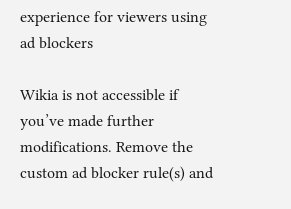experience for viewers using ad blockers

Wikia is not accessible if you’ve made further modifications. Remove the custom ad blocker rule(s) and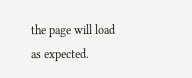the page will load as expected.